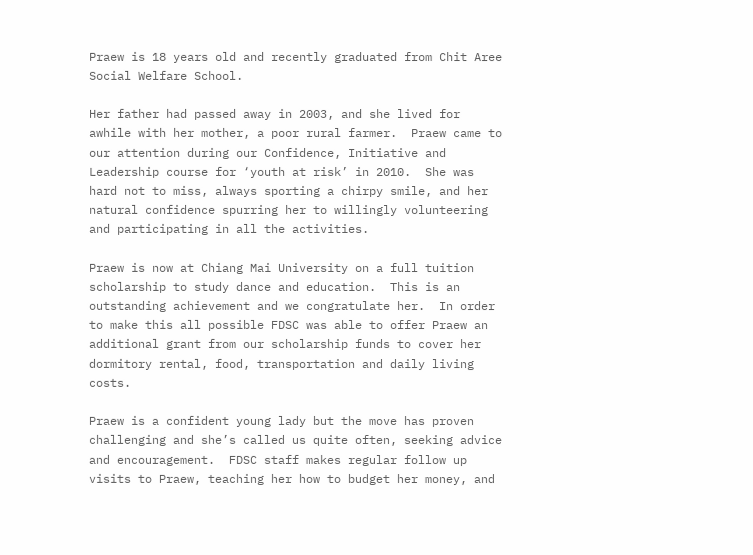Praew is 18 years old and recently graduated from Chit Aree Social Welfare School.

Her father had passed away in 2003, and she lived for awhile with her mother, a poor rural farmer.  Praew came to our attention during our Confidence, Initiative and Leadership course for ‘youth at risk’ in 2010.  She was hard not to miss, always sporting a chirpy smile, and her natural confidence spurring her to willingly volunteering and participating in all the activities.

Praew is now at Chiang Mai University on a full tuition scholarship to study dance and education.  This is an outstanding achievement and we congratulate her.  In order to make this all possible FDSC was able to offer Praew an additional grant from our scholarship funds to cover her dormitory rental, food, transportation and daily living costs.

Praew is a confident young lady but the move has proven challenging and she’s called us quite often, seeking advice and encouragement.  FDSC staff makes regular follow up visits to Praew, teaching her how to budget her money, and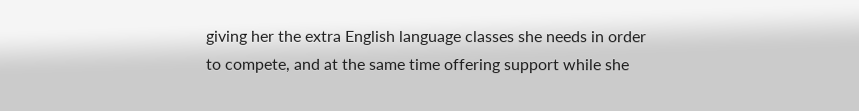giving her the extra English language classes she needs in order to compete, and at the same time offering support while she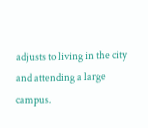adjusts to living in the city and attending a large campus.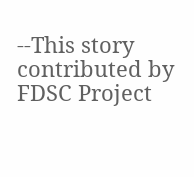--This story contributed by FDSC Project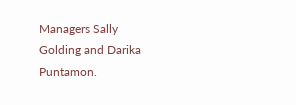Managers Sally Golding and Darika Puntamon.